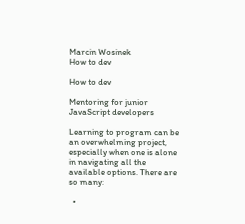Marcin Wosinek
How to dev

How to dev

Mentoring for junior JavaScript developers

Learning to program can be an overwhelming project, especially when one is alone in navigating all the available options. There are so many:

  •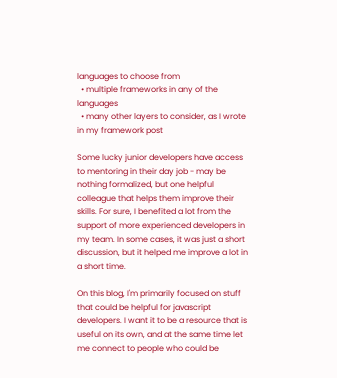languages to choose from
  • multiple frameworks in any of the languages
  • many other layers to consider, as I wrote in my framework post

Some lucky junior developers have access to mentoring in their day job - may be nothing formalized, but one helpful colleague that helps them improve their skills. For sure, I benefited a lot from the support of more experienced developers in my team. In some cases, it was just a short discussion, but it helped me improve a lot in a short time.

On this blog, I'm primarily focused on stuff that could be helpful for javascript developers. I want it to be a resource that is useful on its own, and at the same time let me connect to people who could be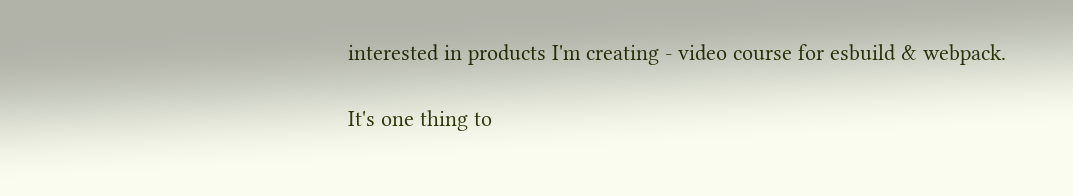interested in products I'm creating - video course for esbuild & webpack.

It's one thing to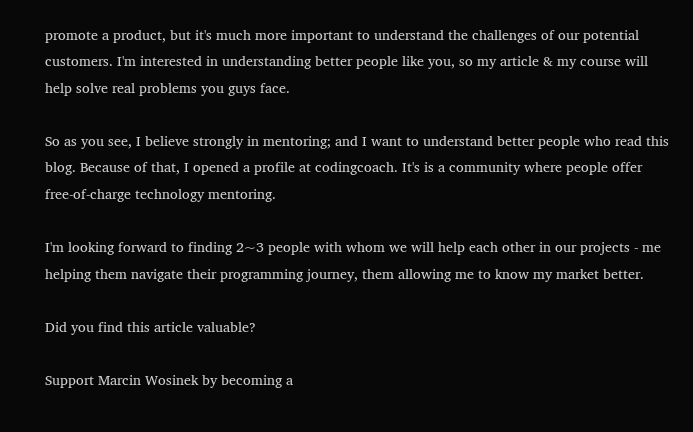promote a product, but it's much more important to understand the challenges of our potential customers. I'm interested in understanding better people like you, so my article & my course will help solve real problems you guys face.

So as you see, I believe strongly in mentoring; and I want to understand better people who read this blog. Because of that, I opened a profile at codingcoach. It's is a community where people offer free-of-charge technology mentoring.

I'm looking forward to finding 2~3 people with whom we will help each other in our projects - me helping them navigate their programming journey, them allowing me to know my market better.

Did you find this article valuable?

Support Marcin Wosinek by becoming a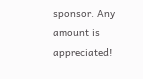sponsor. Any amount is appreciated!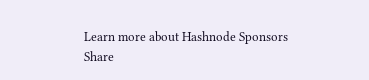Learn more about Hashnode Sponsors
Share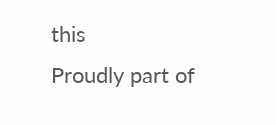this
Proudly part of